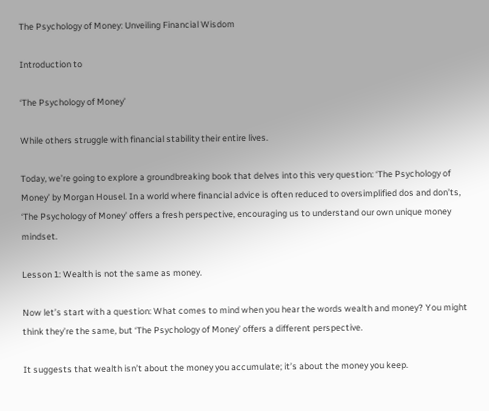The Psychology of Money: Unveiling Financial Wisdom

Introduction to

‘The Psychology of Money’

While others struggle with financial stability their entire lives.

Today, we’re going to explore a groundbreaking book that delves into this very question: ‘The Psychology of Money’ by Morgan Housel. In a world where financial advice is often reduced to oversimplified dos and don’ts, ‘The Psychology of Money’ offers a fresh perspective, encouraging us to understand our own unique money mindset.

Lesson 1: Wealth is not the same as money.

Now let’s start with a question: What comes to mind when you hear the words wealth and money? You might think they’re the same, but ‘The Psychology of Money’ offers a different perspective.

It suggests that wealth isn’t about the money you accumulate; it’s about the money you keep.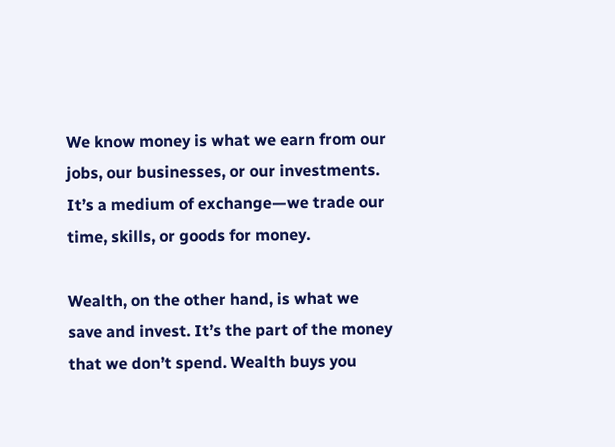We know money is what we earn from our jobs, our businesses, or our investments. It’s a medium of exchange—we trade our time, skills, or goods for money.

Wealth, on the other hand, is what we save and invest. It’s the part of the money that we don’t spend. Wealth buys you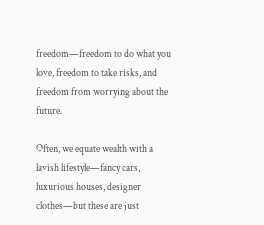freedom—freedom to do what you love, freedom to take risks, and freedom from worrying about the future.

Often, we equate wealth with a lavish lifestyle—fancy cars, luxurious houses, designer clothes—but these are just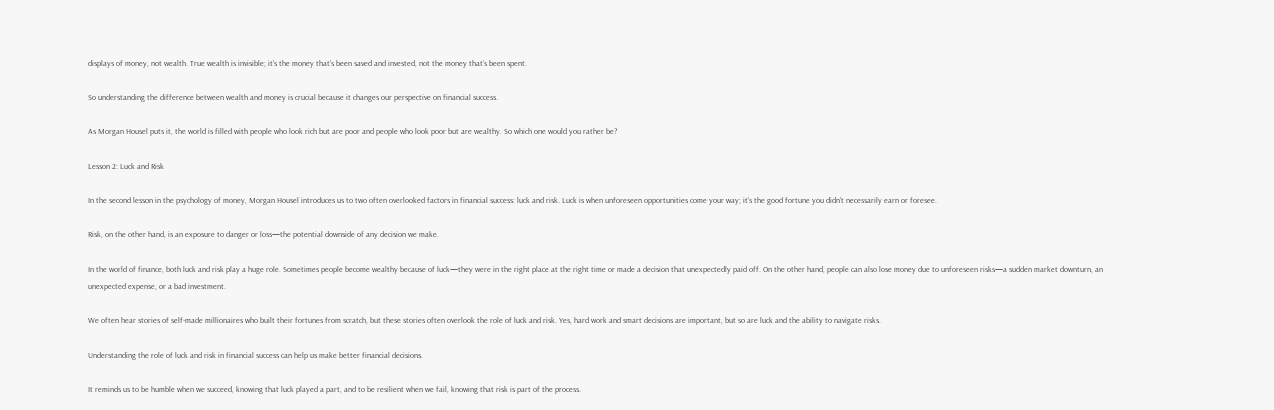displays of money, not wealth. True wealth is invisible; it’s the money that’s been saved and invested, not the money that’s been spent.

So understanding the difference between wealth and money is crucial because it changes our perspective on financial success.

As Morgan Housel puts it, the world is filled with people who look rich but are poor and people who look poor but are wealthy. So which one would you rather be?

Lesson 2: Luck and Risk

In the second lesson in the psychology of money, Morgan Housel introduces us to two often overlooked factors in financial success: luck and risk. Luck is when unforeseen opportunities come your way; it’s the good fortune you didn’t necessarily earn or foresee.

Risk, on the other hand, is an exposure to danger or loss—the potential downside of any decision we make.

In the world of finance, both luck and risk play a huge role. Sometimes people become wealthy because of luck—they were in the right place at the right time or made a decision that unexpectedly paid off. On the other hand, people can also lose money due to unforeseen risks—a sudden market downturn, an unexpected expense, or a bad investment.

We often hear stories of self-made millionaires who built their fortunes from scratch, but these stories often overlook the role of luck and risk. Yes, hard work and smart decisions are important, but so are luck and the ability to navigate risks.

Understanding the role of luck and risk in financial success can help us make better financial decisions.

It reminds us to be humble when we succeed, knowing that luck played a part, and to be resilient when we fail, knowing that risk is part of the process.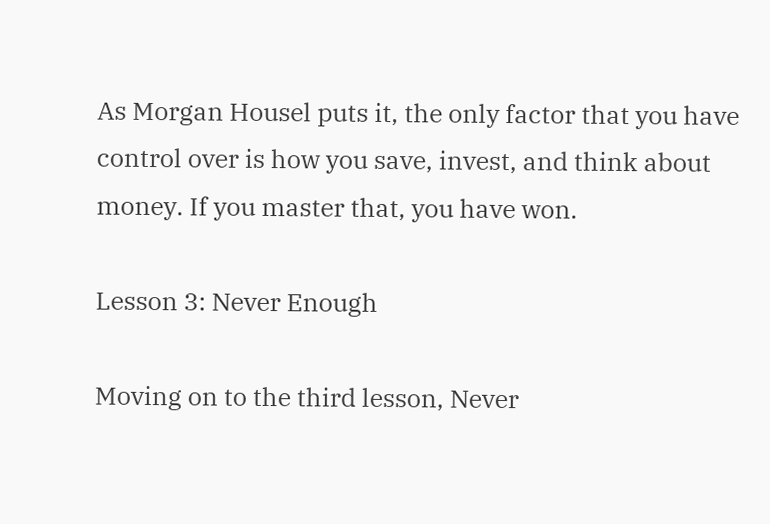As Morgan Housel puts it, the only factor that you have control over is how you save, invest, and think about money. If you master that, you have won.

Lesson 3: Never Enough

Moving on to the third lesson, Never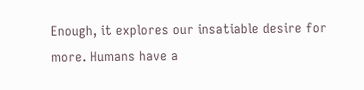Enough, it explores our insatiable desire for more. Humans have a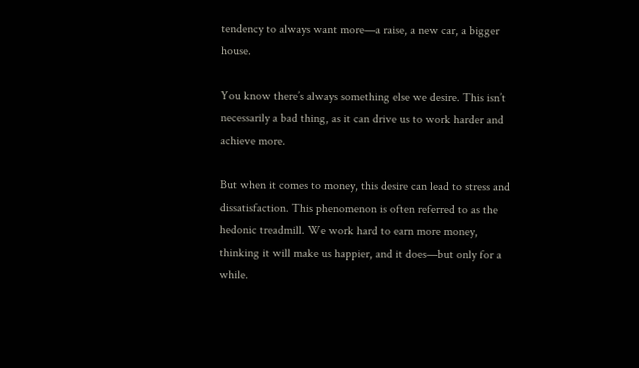tendency to always want more—a raise, a new car, a bigger house.

You know there’s always something else we desire. This isn’t necessarily a bad thing, as it can drive us to work harder and achieve more.

But when it comes to money, this desire can lead to stress and dissatisfaction. This phenomenon is often referred to as the hedonic treadmill. We work hard to earn more money, thinking it will make us happier, and it does—but only for a while.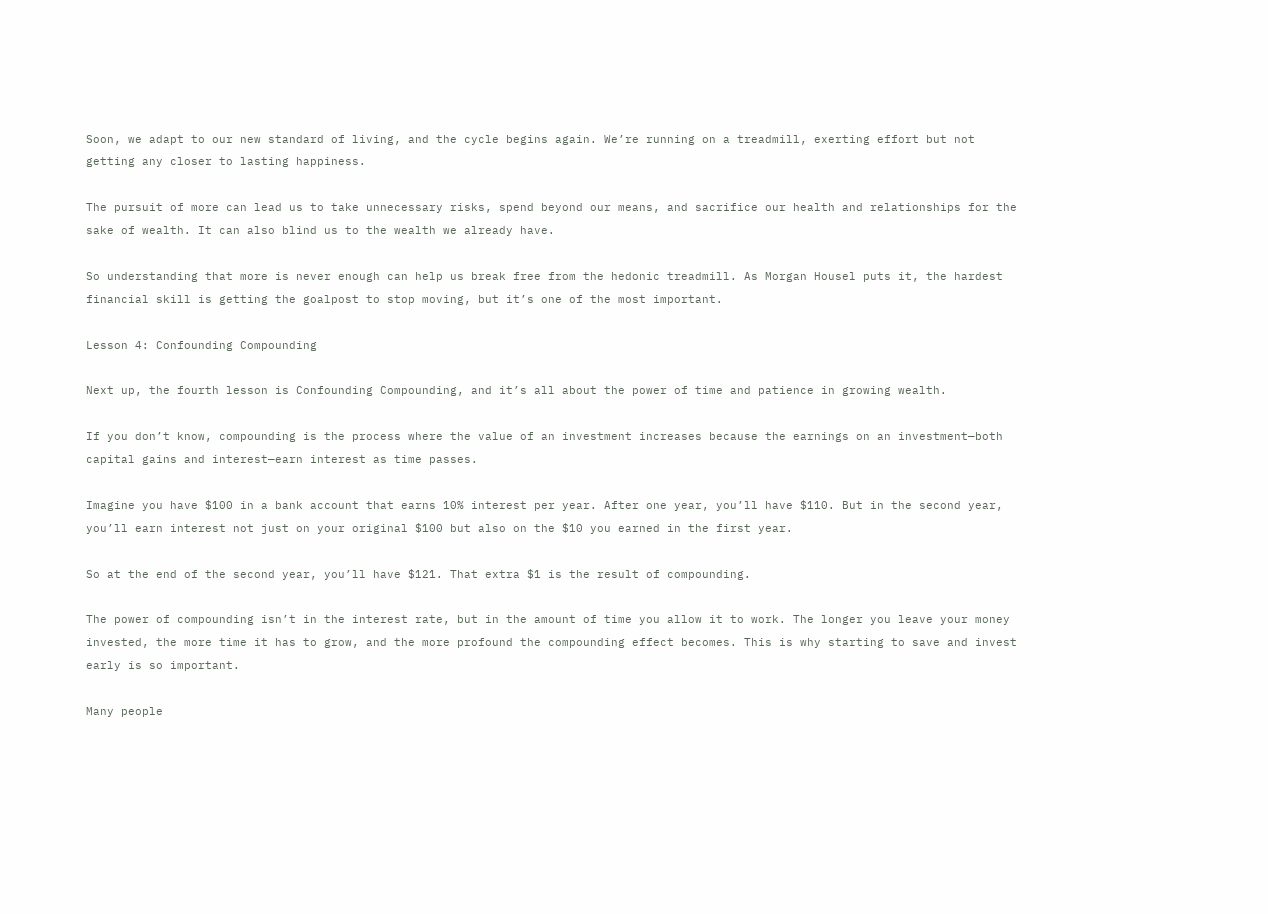Soon, we adapt to our new standard of living, and the cycle begins again. We’re running on a treadmill, exerting effort but not getting any closer to lasting happiness.

The pursuit of more can lead us to take unnecessary risks, spend beyond our means, and sacrifice our health and relationships for the sake of wealth. It can also blind us to the wealth we already have.

So understanding that more is never enough can help us break free from the hedonic treadmill. As Morgan Housel puts it, the hardest financial skill is getting the goalpost to stop moving, but it’s one of the most important.

Lesson 4: Confounding Compounding

Next up, the fourth lesson is Confounding Compounding, and it’s all about the power of time and patience in growing wealth.

If you don’t know, compounding is the process where the value of an investment increases because the earnings on an investment—both capital gains and interest—earn interest as time passes.

Imagine you have $100 in a bank account that earns 10% interest per year. After one year, you’ll have $110. But in the second year, you’ll earn interest not just on your original $100 but also on the $10 you earned in the first year.

So at the end of the second year, you’ll have $121. That extra $1 is the result of compounding.

The power of compounding isn’t in the interest rate, but in the amount of time you allow it to work. The longer you leave your money invested, the more time it has to grow, and the more profound the compounding effect becomes. This is why starting to save and invest early is so important.

Many people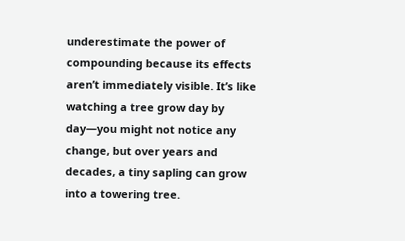underestimate the power of compounding because its effects aren’t immediately visible. It’s like watching a tree grow day by day—you might not notice any change, but over years and decades, a tiny sapling can grow into a towering tree.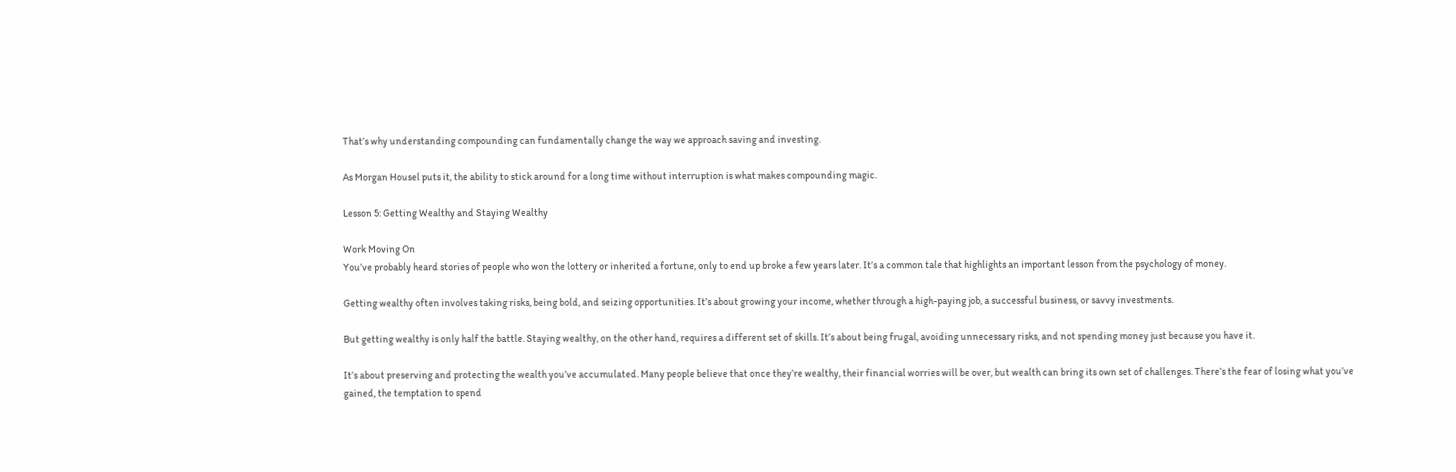That’s why understanding compounding can fundamentally change the way we approach saving and investing.

As Morgan Housel puts it, the ability to stick around for a long time without interruption is what makes compounding magic.

Lesson 5: Getting Wealthy and Staying Wealthy

Work Moving On
You’ve probably heard stories of people who won the lottery or inherited a fortune, only to end up broke a few years later. It’s a common tale that highlights an important lesson from the psychology of money.

Getting wealthy often involves taking risks, being bold, and seizing opportunities. It’s about growing your income, whether through a high-paying job, a successful business, or savvy investments.

But getting wealthy is only half the battle. Staying wealthy, on the other hand, requires a different set of skills. It’s about being frugal, avoiding unnecessary risks, and not spending money just because you have it.

It’s about preserving and protecting the wealth you’ve accumulated. Many people believe that once they’re wealthy, their financial worries will be over, but wealth can bring its own set of challenges. There’s the fear of losing what you’ve gained, the temptation to spend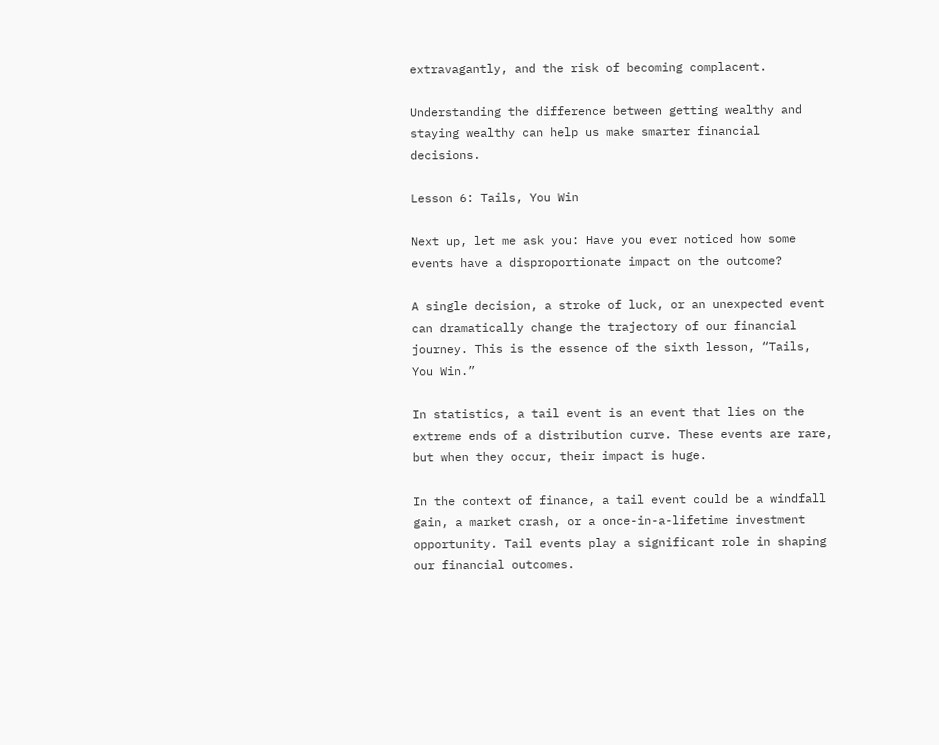extravagantly, and the risk of becoming complacent.

Understanding the difference between getting wealthy and staying wealthy can help us make smarter financial decisions.

Lesson 6: Tails, You Win

Next up, let me ask you: Have you ever noticed how some events have a disproportionate impact on the outcome?

A single decision, a stroke of luck, or an unexpected event can dramatically change the trajectory of our financial journey. This is the essence of the sixth lesson, “Tails, You Win.”

In statistics, a tail event is an event that lies on the extreme ends of a distribution curve. These events are rare, but when they occur, their impact is huge.

In the context of finance, a tail event could be a windfall gain, a market crash, or a once-in-a-lifetime investment opportunity. Tail events play a significant role in shaping our financial outcomes.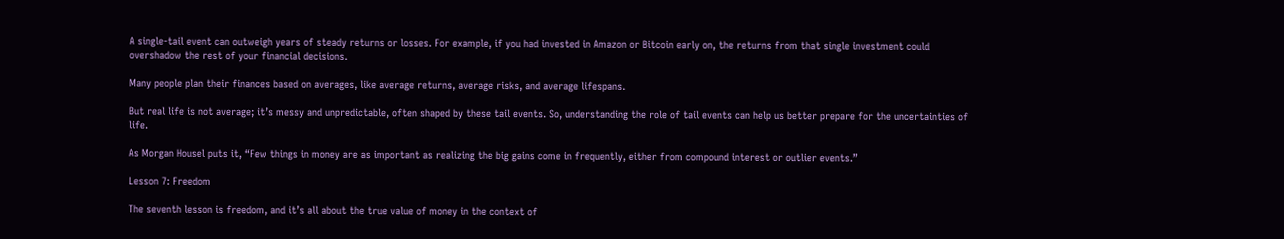A single-tail event can outweigh years of steady returns or losses. For example, if you had invested in Amazon or Bitcoin early on, the returns from that single investment could overshadow the rest of your financial decisions.

Many people plan their finances based on averages, like average returns, average risks, and average lifespans.

But real life is not average; it’s messy and unpredictable, often shaped by these tail events. So, understanding the role of tail events can help us better prepare for the uncertainties of life.

As Morgan Housel puts it, “Few things in money are as important as realizing the big gains come in frequently, either from compound interest or outlier events.”

Lesson 7: Freedom

The seventh lesson is freedom, and it’s all about the true value of money in the context of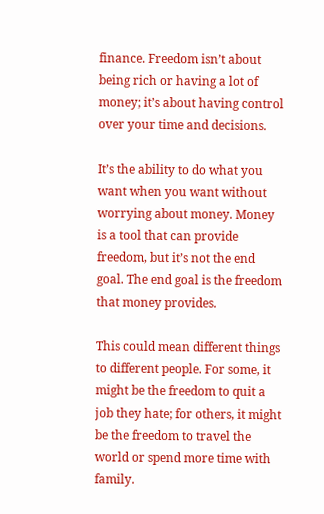finance. Freedom isn’t about being rich or having a lot of money; it’s about having control over your time and decisions.

It’s the ability to do what you want when you want without worrying about money. Money is a tool that can provide freedom, but it’s not the end goal. The end goal is the freedom that money provides.

This could mean different things to different people. For some, it might be the freedom to quit a job they hate; for others, it might be the freedom to travel the world or spend more time with family.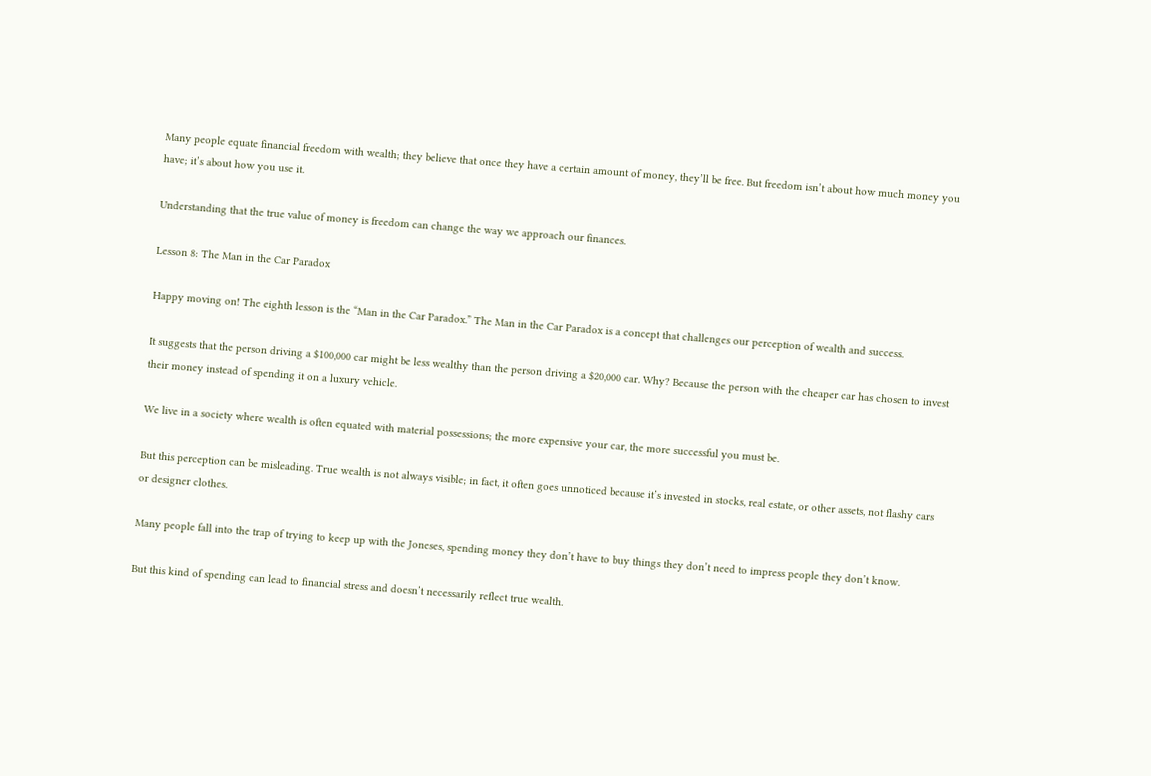Many people equate financial freedom with wealth; they believe that once they have a certain amount of money, they’ll be free. But freedom isn’t about how much money you have; it’s about how you use it.

Understanding that the true value of money is freedom can change the way we approach our finances.

Lesson 8: The Man in the Car Paradox

Happy moving on! The eighth lesson is the “Man in the Car Paradox.” The Man in the Car Paradox is a concept that challenges our perception of wealth and success.

It suggests that the person driving a $100,000 car might be less wealthy than the person driving a $20,000 car. Why? Because the person with the cheaper car has chosen to invest their money instead of spending it on a luxury vehicle.

We live in a society where wealth is often equated with material possessions; the more expensive your car, the more successful you must be.

But this perception can be misleading. True wealth is not always visible; in fact, it often goes unnoticed because it’s invested in stocks, real estate, or other assets, not flashy cars or designer clothes.

Many people fall into the trap of trying to keep up with the Joneses, spending money they don’t have to buy things they don’t need to impress people they don’t know.

But this kind of spending can lead to financial stress and doesn’t necessarily reflect true wealth.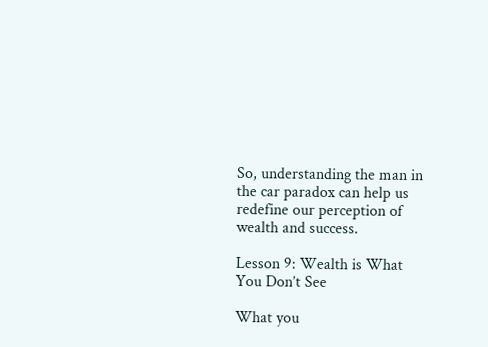So, understanding the man in the car paradox can help us redefine our perception of wealth and success.

Lesson 9: Wealth is What You Don’t See

What you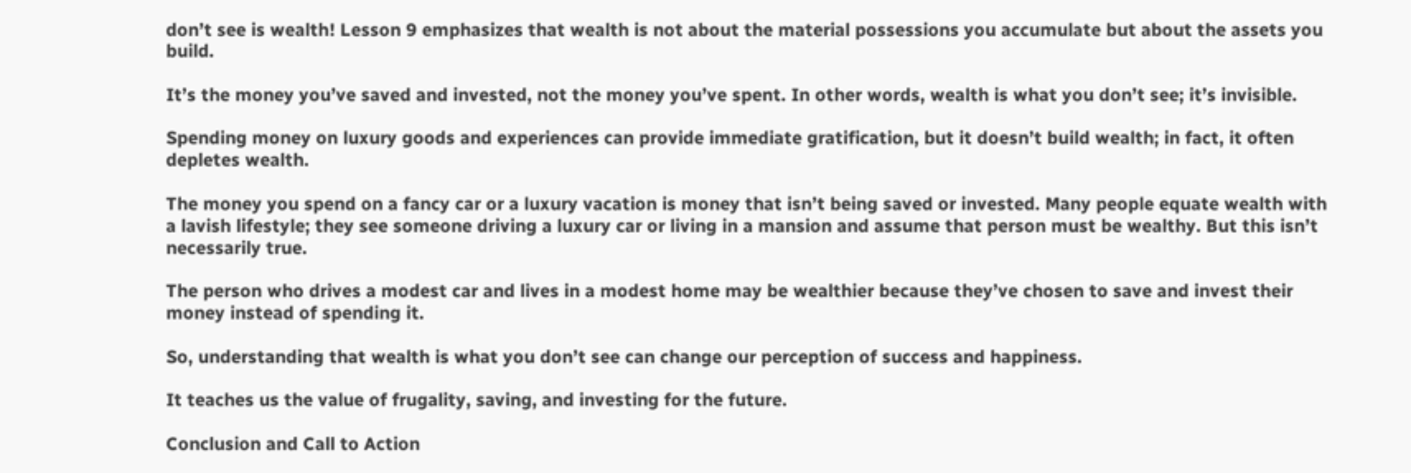don’t see is wealth! Lesson 9 emphasizes that wealth is not about the material possessions you accumulate but about the assets you build.

It’s the money you’ve saved and invested, not the money you’ve spent. In other words, wealth is what you don’t see; it’s invisible.

Spending money on luxury goods and experiences can provide immediate gratification, but it doesn’t build wealth; in fact, it often depletes wealth.

The money you spend on a fancy car or a luxury vacation is money that isn’t being saved or invested. Many people equate wealth with a lavish lifestyle; they see someone driving a luxury car or living in a mansion and assume that person must be wealthy. But this isn’t necessarily true.

The person who drives a modest car and lives in a modest home may be wealthier because they’ve chosen to save and invest their money instead of spending it.

So, understanding that wealth is what you don’t see can change our perception of success and happiness.

It teaches us the value of frugality, saving, and investing for the future.

Conclusion and Call to Action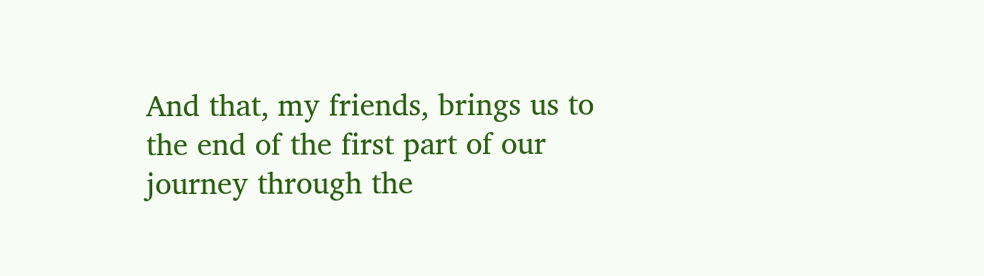And that, my friends, brings us to the end of the first part of our journey through the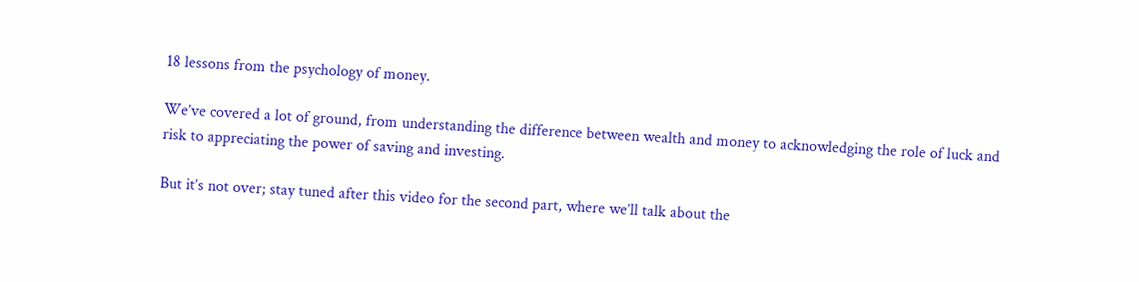18 lessons from the psychology of money.

We’ve covered a lot of ground, from understanding the difference between wealth and money to acknowledging the role of luck and risk to appreciating the power of saving and investing.

But it’s not over; stay tuned after this video for the second part, where we’ll talk about the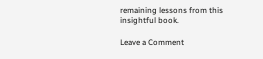remaining lessons from this insightful book.

Leave a Comment